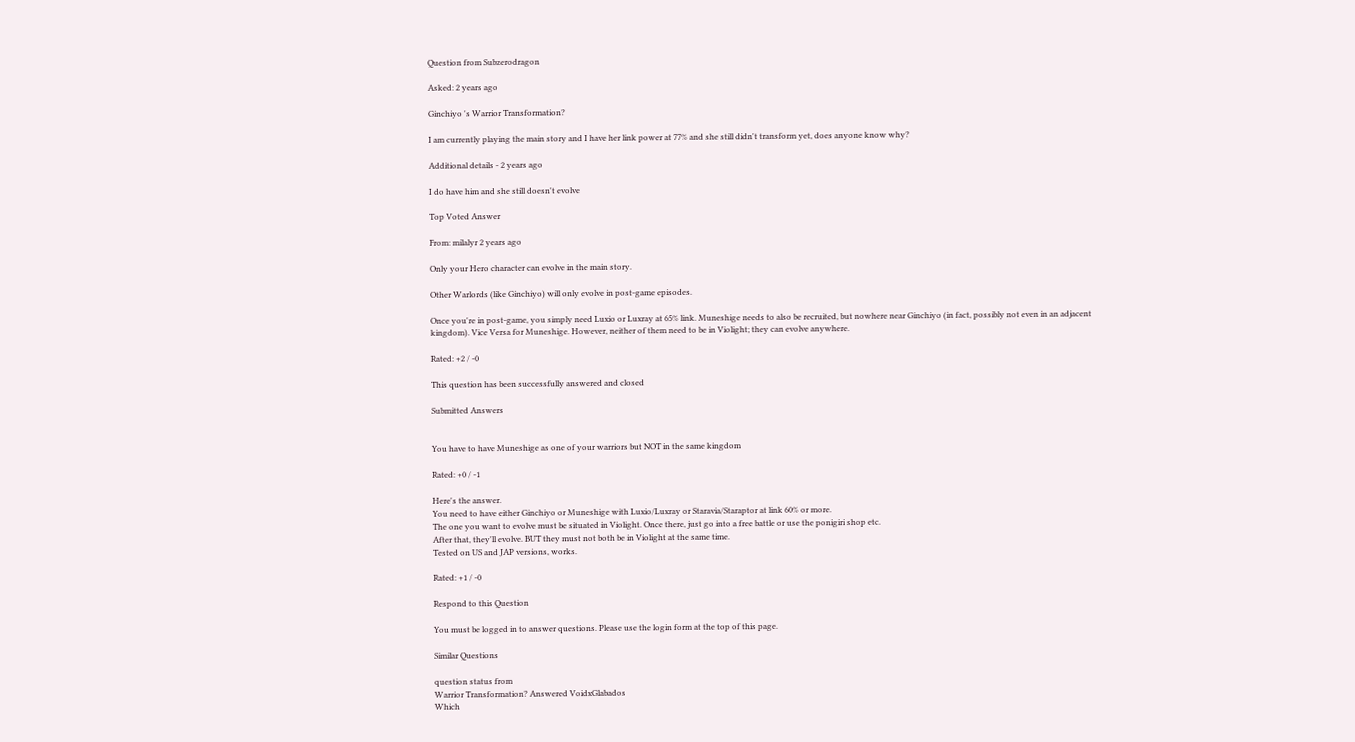Question from Subzerodragon

Asked: 2 years ago

Ginchiyo 's Warrior Transformation?

I am currently playing the main story and I have her link power at 77% and she still didn't transform yet, does anyone know why?

Additional details - 2 years ago

I do have him and she still doesn't evolve

Top Voted Answer

From: milalyr 2 years ago

Only your Hero character can evolve in the main story.

Other Warlords (like Ginchiyo) will only evolve in post-game episodes.

Once you're in post-game, you simply need Luxio or Luxray at 65% link. Muneshige needs to also be recruited, but nowhere near Ginchiyo (in fact, possibly not even in an adjacent kingdom). Vice Versa for Muneshige. However, neither of them need to be in Violight; they can evolve anywhere.

Rated: +2 / -0

This question has been successfully answered and closed

Submitted Answers


You have to have Muneshige as one of your warriors but NOT in the same kingdom

Rated: +0 / -1

Here's the answer.
You need to have either Ginchiyo or Muneshige with Luxio/Luxray or Staravia/Staraptor at link 60% or more.
The one you want to evolve must be situated in Violight. Once there, just go into a free battle or use the ponigiri shop etc.
After that, they'll evolve. BUT they must not both be in Violight at the same time.
Tested on US and JAP versions, works.

Rated: +1 / -0

Respond to this Question

You must be logged in to answer questions. Please use the login form at the top of this page.

Similar Questions

question status from
Warrior Transformation? Answered VoidxGlabados
Which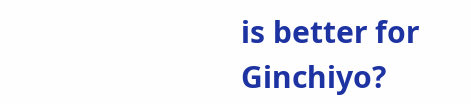is better for Ginchiyo?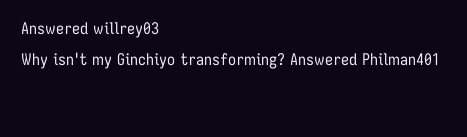Answered willrey03
Why isn't my Ginchiyo transforming? Answered Philman401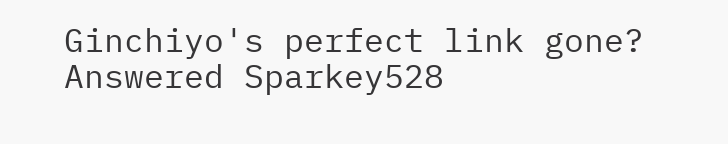Ginchiyo's perfect link gone? Answered Sparkey528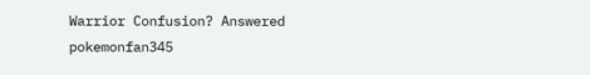Warrior Confusion? Answered pokemonfan345